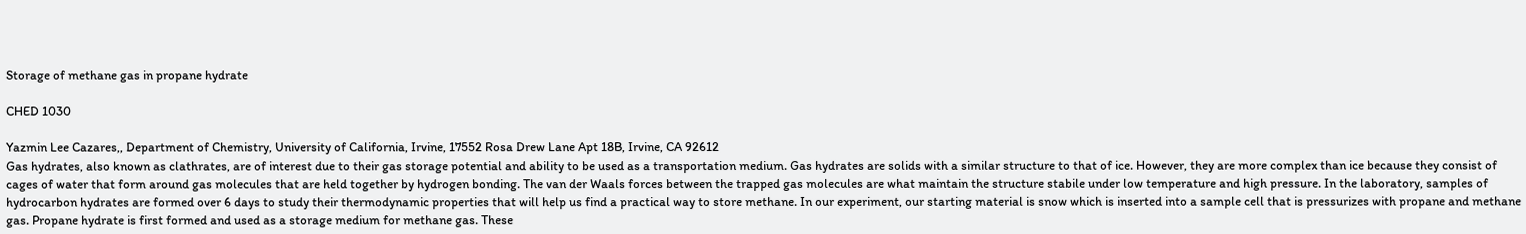Storage of methane gas in propane hydrate

CHED 1030

Yazmin Lee Cazares,, Department of Chemistry, University of California, Irvine, 17552 Rosa Drew Lane Apt 18B, Irvine, CA 92612
Gas hydrates, also known as clathrates, are of interest due to their gas storage potential and ability to be used as a transportation medium. Gas hydrates are solids with a similar structure to that of ice. However, they are more complex than ice because they consist of cages of water that form around gas molecules that are held together by hydrogen bonding. The van der Waals forces between the trapped gas molecules are what maintain the structure stabile under low temperature and high pressure. In the laboratory, samples of hydrocarbon hydrates are formed over 6 days to study their thermodynamic properties that will help us find a practical way to store methane. In our experiment, our starting material is snow which is inserted into a sample cell that is pressurizes with propane and methane gas. Propane hydrate is first formed and used as a storage medium for methane gas. These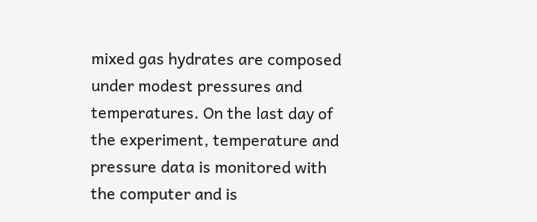mixed gas hydrates are composed under modest pressures and temperatures. On the last day of the experiment, temperature and pressure data is monitored with the computer and is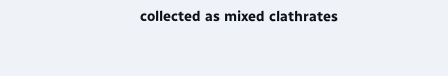collected as mixed clathrates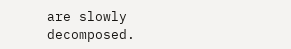are slowly decomposed.